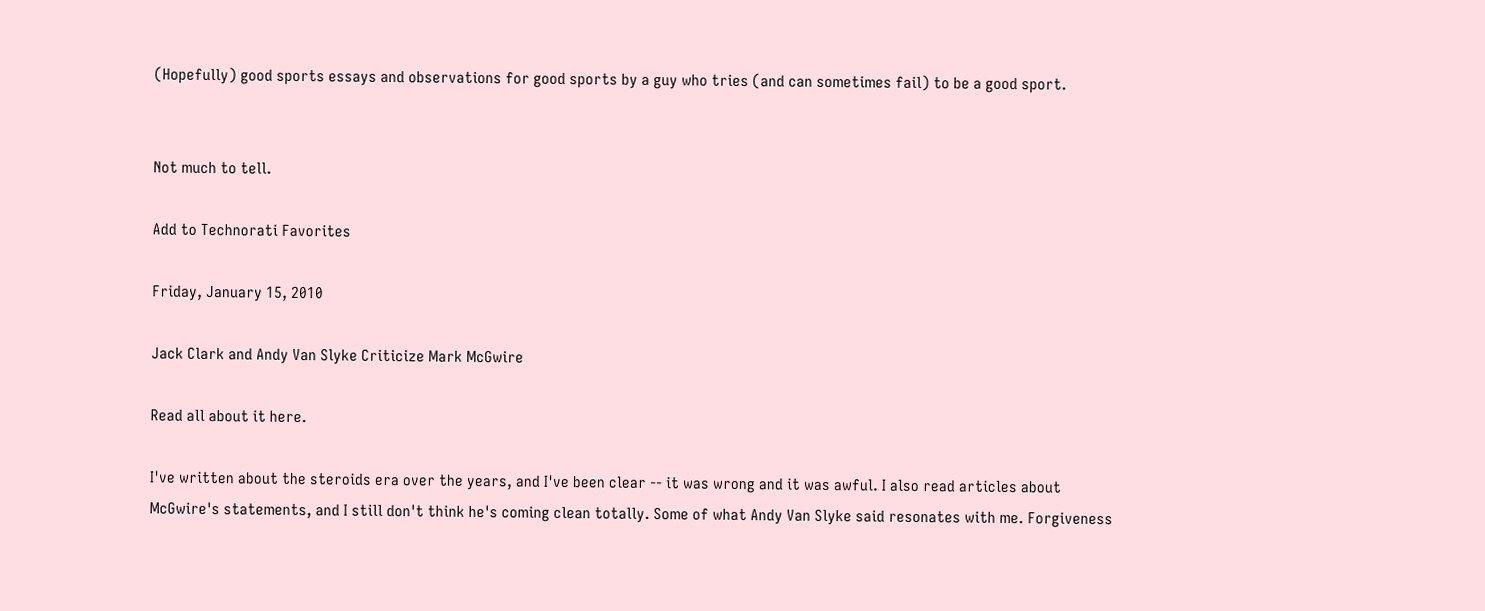(Hopefully) good sports essays and observations for good sports by a guy who tries (and can sometimes fail) to be a good sport.


Not much to tell.

Add to Technorati Favorites

Friday, January 15, 2010

Jack Clark and Andy Van Slyke Criticize Mark McGwire

Read all about it here.

I've written about the steroids era over the years, and I've been clear -- it was wrong and it was awful. I also read articles about McGwire's statements, and I still don't think he's coming clean totally. Some of what Andy Van Slyke said resonates with me. Forgiveness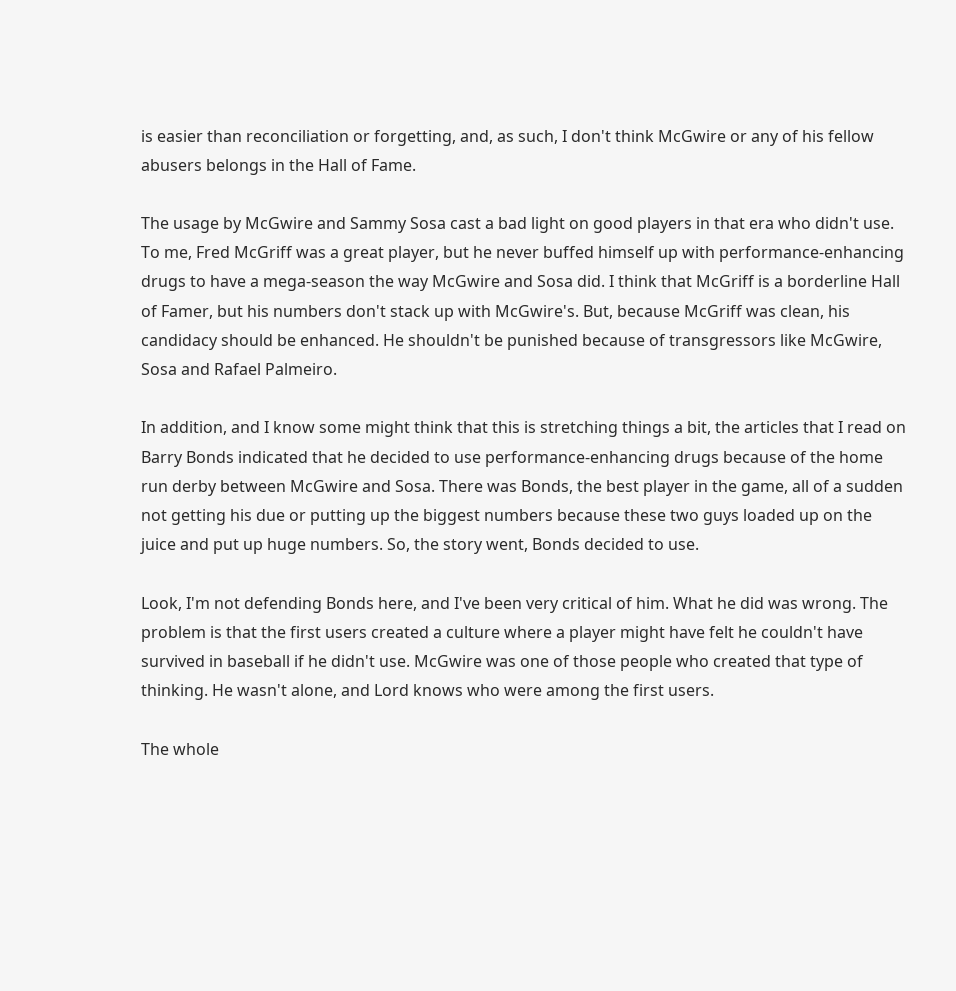is easier than reconciliation or forgetting, and, as such, I don't think McGwire or any of his fellow abusers belongs in the Hall of Fame.

The usage by McGwire and Sammy Sosa cast a bad light on good players in that era who didn't use. To me, Fred McGriff was a great player, but he never buffed himself up with performance-enhancing drugs to have a mega-season the way McGwire and Sosa did. I think that McGriff is a borderline Hall of Famer, but his numbers don't stack up with McGwire's. But, because McGriff was clean, his candidacy should be enhanced. He shouldn't be punished because of transgressors like McGwire, Sosa and Rafael Palmeiro.

In addition, and I know some might think that this is stretching things a bit, the articles that I read on Barry Bonds indicated that he decided to use performance-enhancing drugs because of the home run derby between McGwire and Sosa. There was Bonds, the best player in the game, all of a sudden not getting his due or putting up the biggest numbers because these two guys loaded up on the juice and put up huge numbers. So, the story went, Bonds decided to use.

Look, I'm not defending Bonds here, and I've been very critical of him. What he did was wrong. The problem is that the first users created a culture where a player might have felt he couldn't have survived in baseball if he didn't use. McGwire was one of those people who created that type of thinking. He wasn't alone, and Lord knows who were among the first users.

The whole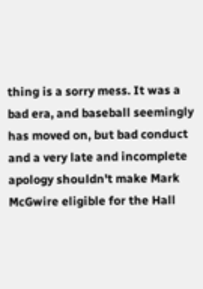thing is a sorry mess. It was a bad era, and baseball seemingly has moved on, but bad conduct and a very late and incomplete apology shouldn't make Mark McGwire eligible for the Hall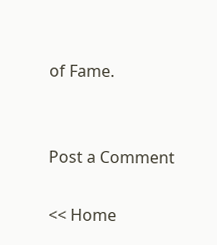of Fame.


Post a Comment

<< Home